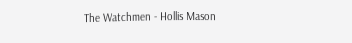The Watchmen - Hollis Mason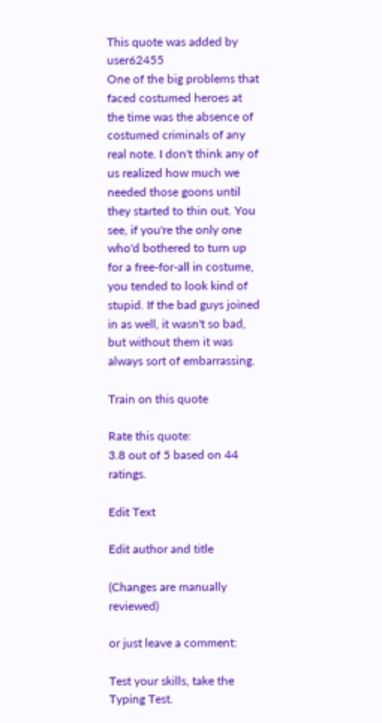This quote was added by user62455
One of the big problems that faced costumed heroes at the time was the absence of costumed criminals of any real note. I don't think any of us realized how much we needed those goons until they started to thin out. You see, if you're the only one who'd bothered to turn up for a free-for-all in costume, you tended to look kind of stupid. If the bad guys joined in as well, it wasn't so bad, but without them it was always sort of embarrassing.

Train on this quote

Rate this quote:
3.8 out of 5 based on 44 ratings.

Edit Text

Edit author and title

(Changes are manually reviewed)

or just leave a comment:

Test your skills, take the Typing Test.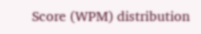Score (WPM) distribution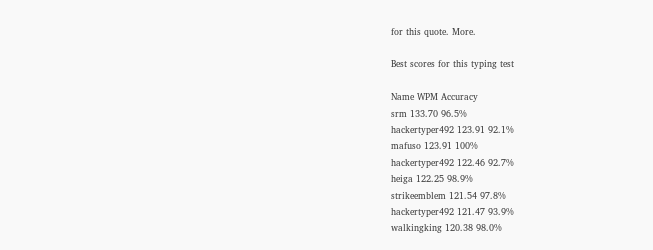for this quote. More.

Best scores for this typing test

Name WPM Accuracy
srm 133.70 96.5%
hackertyper492 123.91 92.1%
mafuso 123.91 100%
hackertyper492 122.46 92.7%
heiga 122.25 98.9%
strikeemblem 121.54 97.8%
hackertyper492 121.47 93.9%
walkingking 120.38 98.0%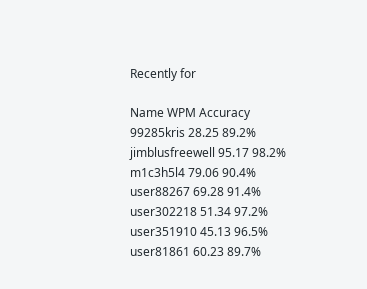Recently for

Name WPM Accuracy
99285kris 28.25 89.2%
jimblusfreewell 95.17 98.2%
m1c3h5l4 79.06 90.4%
user88267 69.28 91.4%
user302218 51.34 97.2%
user351910 45.13 96.5%
user81861 60.23 89.7%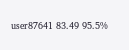user87641 83.49 95.5%